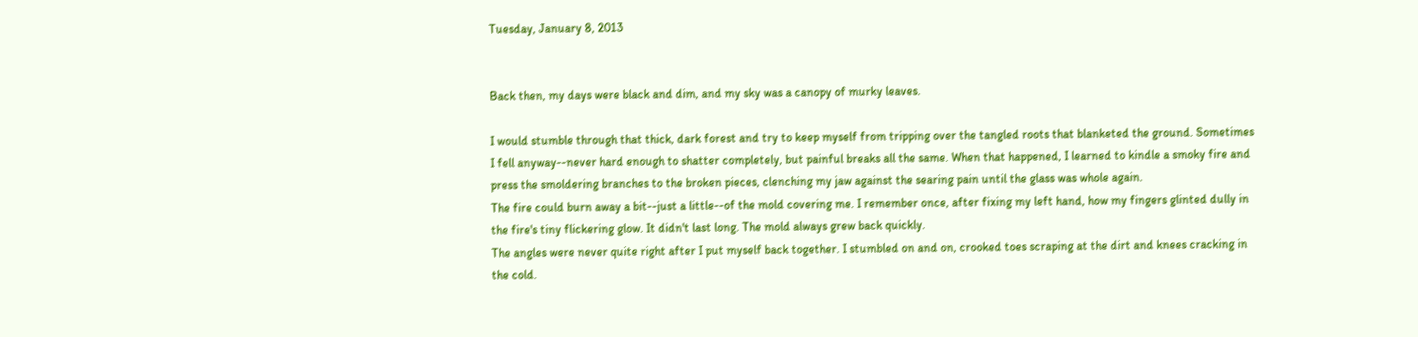Tuesday, January 8, 2013


Back then, my days were black and dim, and my sky was a canopy of murky leaves.

I would stumble through that thick, dark forest and try to keep myself from tripping over the tangled roots that blanketed the ground. Sometimes I fell anyway--never hard enough to shatter completely, but painful breaks all the same. When that happened, I learned to kindle a smoky fire and press the smoldering branches to the broken pieces, clenching my jaw against the searing pain until the glass was whole again.
The fire could burn away a bit--just a little--of the mold covering me. I remember once, after fixing my left hand, how my fingers glinted dully in the fire's tiny flickering glow. It didn't last long. The mold always grew back quickly.
The angles were never quite right after I put myself back together. I stumbled on and on, crooked toes scraping at the dirt and knees cracking in the cold.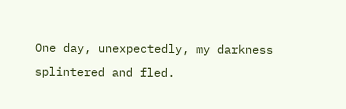One day, unexpectedly, my darkness splintered and fled.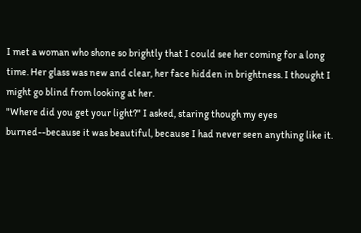I met a woman who shone so brightly that I could see her coming for a long time. Her glass was new and clear, her face hidden in brightness. I thought I might go blind from looking at her.
"Where did you get your light?" I asked, staring though my eyes burned--because it was beautiful, because I had never seen anything like it.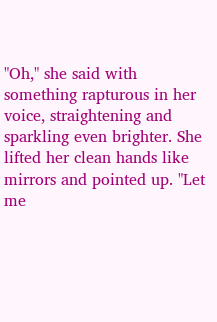"Oh," she said with something rapturous in her voice, straightening and sparkling even brighter. She lifted her clean hands like mirrors and pointed up. "Let me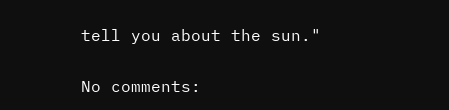tell you about the sun."

No comments: